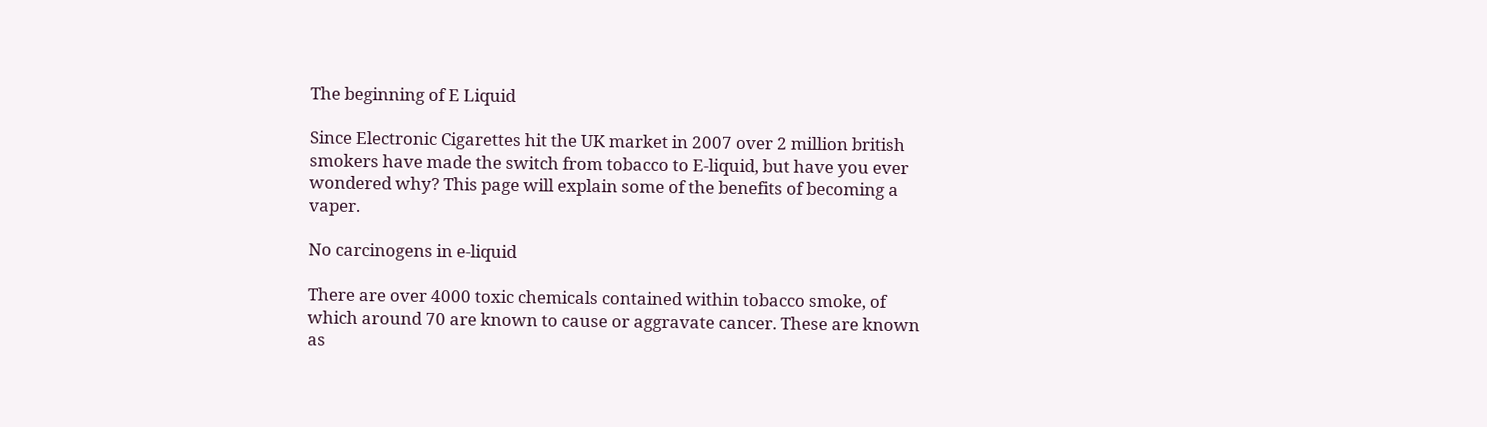The beginning of E Liquid

Since Electronic Cigarettes hit the UK market in 2007 over 2 million british smokers have made the switch from tobacco to E-liquid, but have you ever wondered why? This page will explain some of the benefits of becoming a vaper.

No carcinogens in e-liquid

There are over 4000 toxic chemicals contained within tobacco smoke, of which around 70 are known to cause or aggravate cancer. These are known as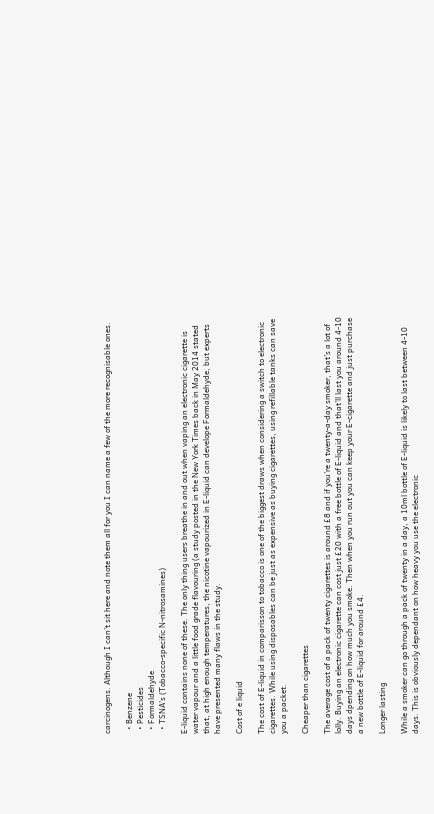carcinogens. Although I can’t sit here and note them all for you I can name a few of the more recognisable ones.

  • Benzene
  • Pesticides
  • Formaldehyde
  • TSNA’s (Tobacco-specific N-nitrosamines)

E-liquid contains none of these. The only thing users breathe in and out when vaping an electronic cigarette is water vapour and a little food grade flavouring (a study posted in the New York Times back in May 2014 stated that, at high enough temperatures, the nicotine vapourized in E-liquid can develope Formaldehyde, but experts have presented many flaws in the study.

Cost of e liquid

The cost of E-liquid in comparisson to tobacco is one of the biggest draws when considering a switch to electronic cigarettes. While using disposables can be just as expensive as buying cigarettes, using refillable tanks can save you a packet.

Cheaper than cigarettes

The average cost of a pack of twenty cigarettes is around £8 and if you’re a twenty-a-day smoker, that’s a lot of lolly. Buying an electronic cigarette can cost just £20 with a free bottle of E-liquid and that’ll last you around 4-10 days dpending on how much you smoke. Then when you run out you can keep your E-cigarette and just purchase a new bottle of E-liquid for around £4.

Longer lasting

While a smoker can go through a pack of twenty in a day, a 10ml bottle of E-liquid is likely to last between 4-10 days. This is obviously dependant on how heavy you use the electronic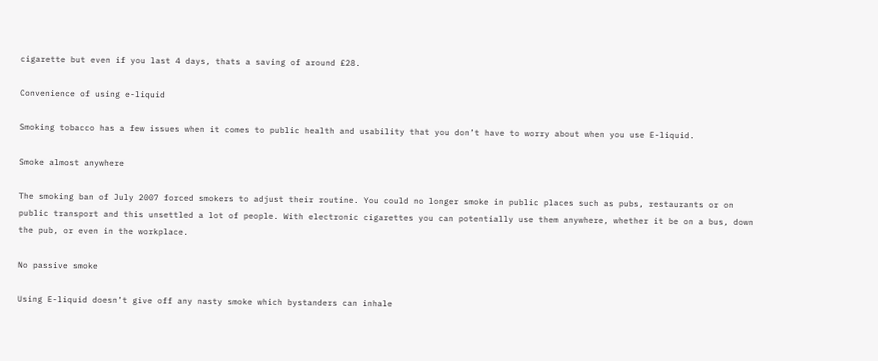cigarette but even if you last 4 days, thats a saving of around £28.

Convenience of using e-liquid

Smoking tobacco has a few issues when it comes to public health and usability that you don’t have to worry about when you use E-liquid.

Smoke almost anywhere

The smoking ban of July 2007 forced smokers to adjust their routine. You could no longer smoke in public places such as pubs, restaurants or on public transport and this unsettled a lot of people. With electronic cigarettes you can potentially use them anywhere, whether it be on a bus, down the pub, or even in the workplace.

No passive smoke

Using E-liquid doesn’t give off any nasty smoke which bystanders can inhale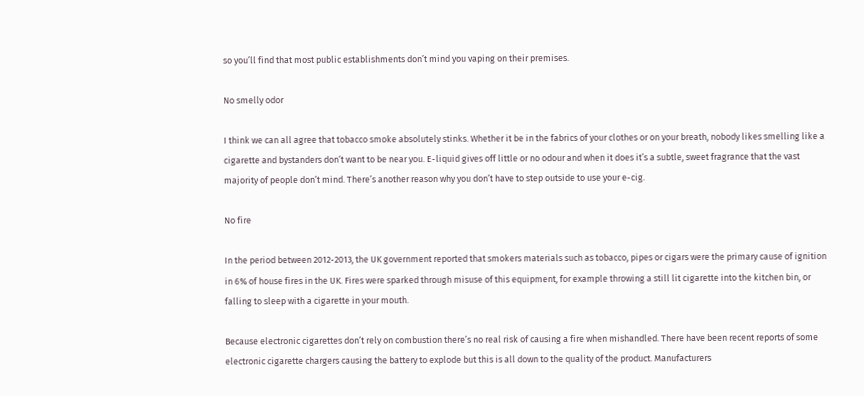so you’ll find that most public establishments don’t mind you vaping on their premises.

No smelly odor

I think we can all agree that tobacco smoke absolutely stinks. Whether it be in the fabrics of your clothes or on your breath, nobody likes smelling like a cigarette and bystanders don’t want to be near you. E-liquid gives off little or no odour and when it does it’s a subtle, sweet fragrance that the vast majority of people don’t mind. There’s another reason why you don’t have to step outside to use your e-cig.

No fire

In the period between 2012-2013, the UK government reported that smokers materials such as tobacco, pipes or cigars were the primary cause of ignition in 6% of house fires in the UK. Fires were sparked through misuse of this equipment, for example throwing a still lit cigarette into the kitchen bin, or falling to sleep with a cigarette in your mouth.

Because electronic cigarettes don’t rely on combustion there’s no real risk of causing a fire when mishandled. There have been recent reports of some electronic cigarette chargers causing the battery to explode but this is all down to the quality of the product. Manufacturers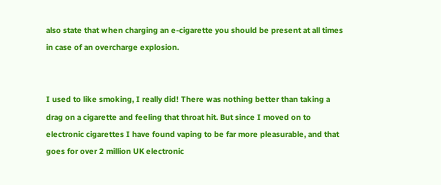also state that when charging an e-cigarette you should be present at all times in case of an overcharge explosion.


I used to like smoking, I really did! There was nothing better than taking a drag on a cigarette and feeling that throat hit. But since I moved on to electronic cigarettes I have found vaping to be far more pleasurable, and that goes for over 2 million UK electronic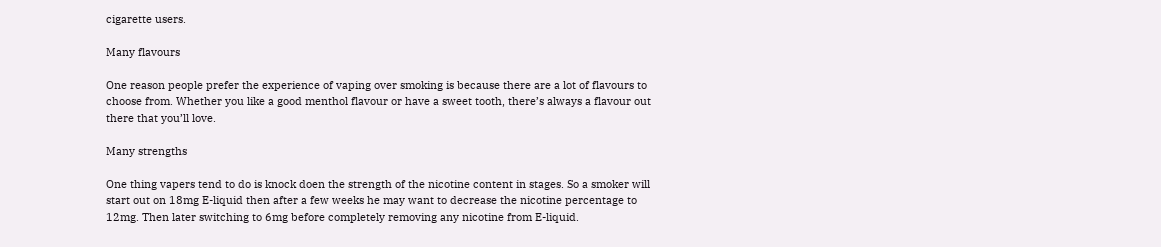cigarette users.

Many flavours

One reason people prefer the experience of vaping over smoking is because there are a lot of flavours to choose from. Whether you like a good menthol flavour or have a sweet tooth, there’s always a flavour out there that you’ll love.

Many strengths

One thing vapers tend to do is knock doen the strength of the nicotine content in stages. So a smoker will start out on 18mg E-liquid then after a few weeks he may want to decrease the nicotine percentage to 12mg. Then later switching to 6mg before completely removing any nicotine from E-liquid.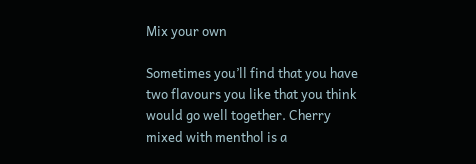Mix your own

Sometimes you’ll find that you have two flavours you like that you think would go well together. Cherry mixed with menthol is a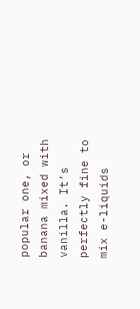popular one, or banana mixed with vanilla. It’s perfectly fine to mix e-liquids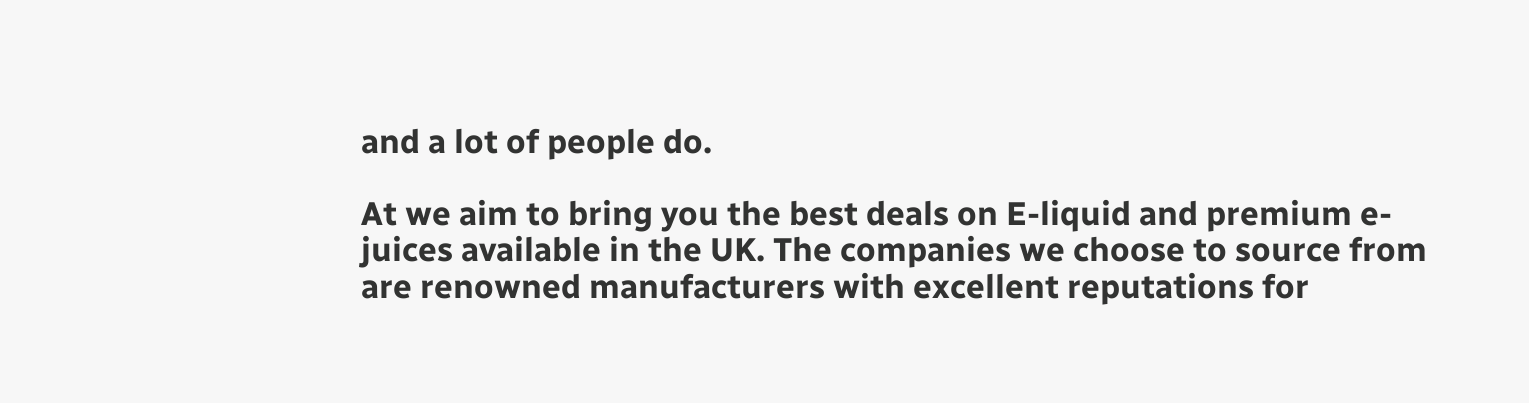and a lot of people do.

At we aim to bring you the best deals on E-liquid and premium e-juices available in the UK. The companies we choose to source from are renowned manufacturers with excellent reputations for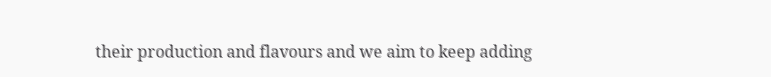their production and flavours and we aim to keep adding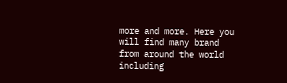more and more. Here you will find many brand from around the world including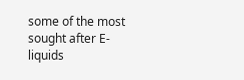some of the most sought after E-liquids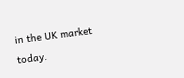in the UK market today.